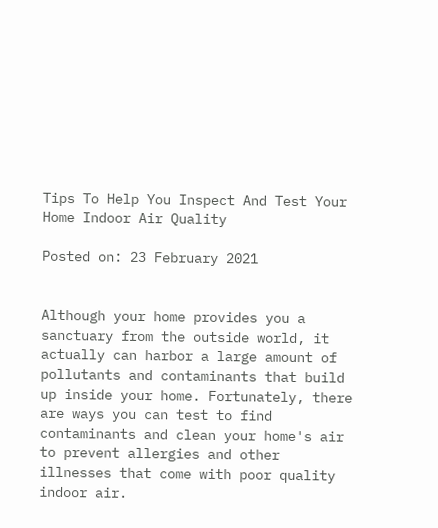Tips To Help You Inspect And Test Your Home Indoor Air Quality

Posted on: 23 February 2021


Although your home provides you a sanctuary from the outside world, it actually can harbor a large amount of pollutants and contaminants that build up inside your home. Fortunately, there are ways you can test to find contaminants and clean your home's air to prevent allergies and other illnesses that come with poor quality indoor air.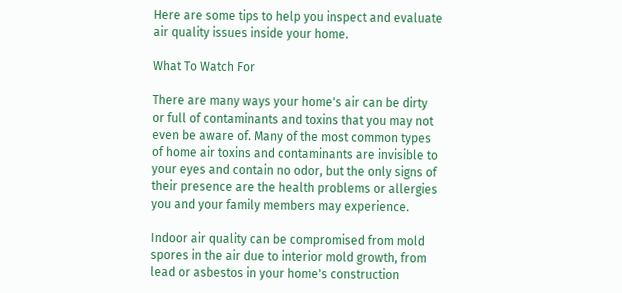Here are some tips to help you inspect and evaluate air quality issues inside your home.

What To Watch For

There are many ways your home's air can be dirty or full of contaminants and toxins that you may not even be aware of. Many of the most common types of home air toxins and contaminants are invisible to your eyes and contain no odor, but the only signs of their presence are the health problems or allergies you and your family members may experience.

Indoor air quality can be compromised from mold spores in the air due to interior mold growth, from lead or asbestos in your home's construction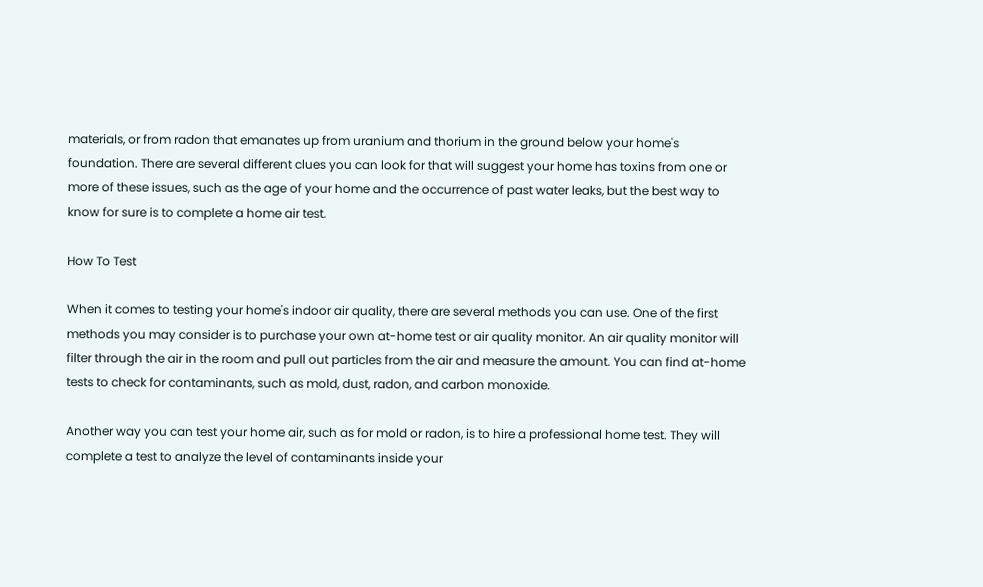materials, or from radon that emanates up from uranium and thorium in the ground below your home's foundation. There are several different clues you can look for that will suggest your home has toxins from one or more of these issues, such as the age of your home and the occurrence of past water leaks, but the best way to know for sure is to complete a home air test.

How To Test

When it comes to testing your home's indoor air quality, there are several methods you can use. One of the first methods you may consider is to purchase your own at-home test or air quality monitor. An air quality monitor will filter through the air in the room and pull out particles from the air and measure the amount. You can find at-home tests to check for contaminants, such as mold, dust, radon, and carbon monoxide.

Another way you can test your home air, such as for mold or radon, is to hire a professional home test. They will complete a test to analyze the level of contaminants inside your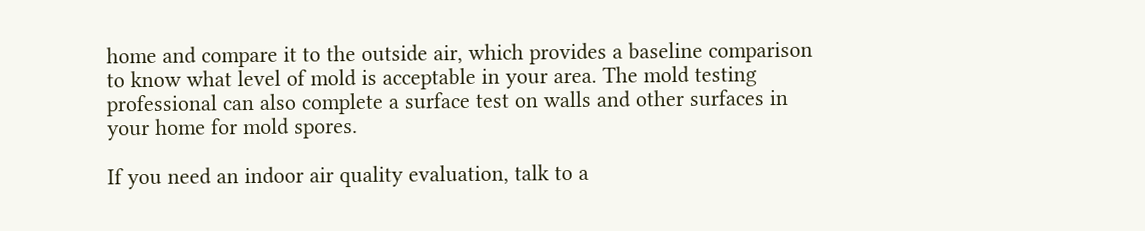home and compare it to the outside air, which provides a baseline comparison to know what level of mold is acceptable in your area. The mold testing professional can also complete a surface test on walls and other surfaces in your home for mold spores.

If you need an indoor air quality evaluation, talk to a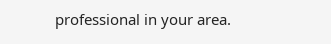professional in your area.